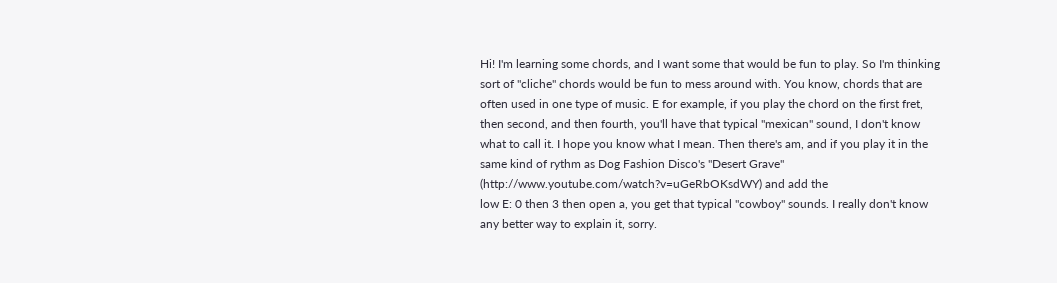Hi! I'm learning some chords, and I want some that would be fun to play. So I'm thinking sort of "cliche" chords would be fun to mess around with. You know, chords that are often used in one type of music. E for example, if you play the chord on the first fret, then second, and then fourth, you'll have that typical "mexican" sound, I don't know what to call it. I hope you know what I mean. Then there's am, and if you play it in the same kind of rythm as Dog Fashion Disco's "Desert Grave" (http://www.youtube.com/watch?v=uGeRbOKsdWY) and add the
low E: 0 then 3 then open a, you get that typical "cowboy" sounds. I really don't know any better way to explain it, sorry.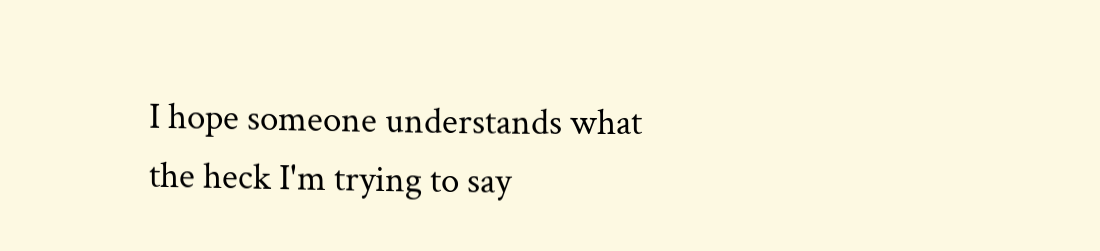I hope someone understands what the heck I'm trying to say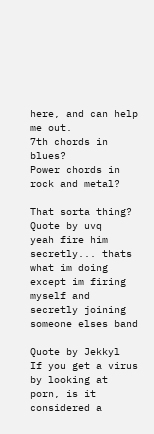here, and can help me out.
7th chords in blues?
Power chords in rock and metal?

That sorta thing?
Quote by uvq
yeah fire him secretly... thats what im doing except im firing myself and secretly joining someone elses band

Quote by Jekkyl
If you get a virus by looking at porn, is it considered a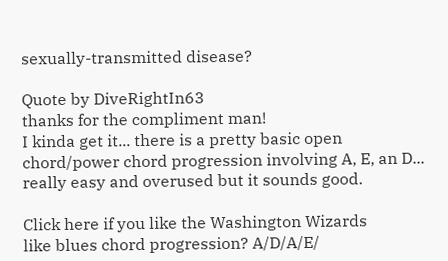sexually-transmitted disease?

Quote by DiveRightIn63
thanks for the compliment man!
I kinda get it... there is a pretty basic open chord/power chord progression involving A, E, an D... really easy and overused but it sounds good.

Click here if you like the Washington Wizards
like blues chord progression? A/D/A/E/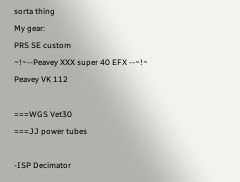sorta thing
My gear:
PRS SE custom
~!~--Peavey XXX super 40 EFX --~!~
Peavey VK 112

===WGS Vet30
===JJ power tubes

-ISP Decimator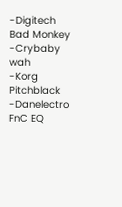-Digitech Bad Monkey
-Crybaby wah
-Korg Pitchblack
-Danelectro FnC EQ